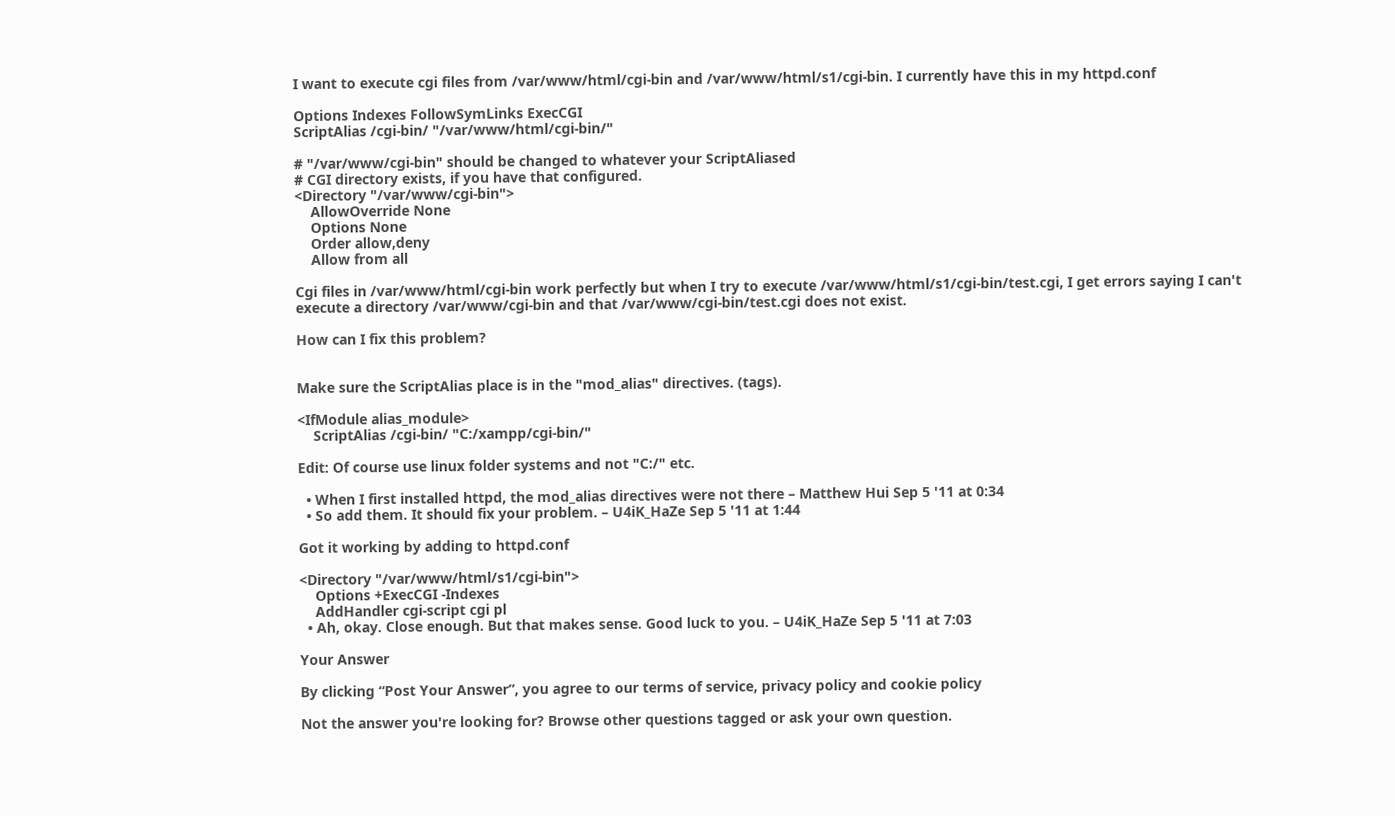I want to execute cgi files from /var/www/html/cgi-bin and /var/www/html/s1/cgi-bin. I currently have this in my httpd.conf

Options Indexes FollowSymLinks ExecCGI
ScriptAlias /cgi-bin/ "/var/www/html/cgi-bin/"

# "/var/www/cgi-bin" should be changed to whatever your ScriptAliased
# CGI directory exists, if you have that configured.
<Directory "/var/www/cgi-bin">
    AllowOverride None
    Options None
    Order allow,deny
    Allow from all

Cgi files in /var/www/html/cgi-bin work perfectly but when I try to execute /var/www/html/s1/cgi-bin/test.cgi, I get errors saying I can't execute a directory /var/www/cgi-bin and that /var/www/cgi-bin/test.cgi does not exist.

How can I fix this problem?


Make sure the ScriptAlias place is in the "mod_alias" directives. (tags).

<IfModule alias_module>
    ScriptAlias /cgi-bin/ "C:/xampp/cgi-bin/"

Edit: Of course use linux folder systems and not "C:/" etc.

  • When I first installed httpd, the mod_alias directives were not there – Matthew Hui Sep 5 '11 at 0:34
  • So add them. It should fix your problem. – U4iK_HaZe Sep 5 '11 at 1:44

Got it working by adding to httpd.conf

<Directory "/var/www/html/s1/cgi-bin">
    Options +ExecCGI -Indexes
    AddHandler cgi-script cgi pl
  • Ah, okay. Close enough. But that makes sense. Good luck to you. – U4iK_HaZe Sep 5 '11 at 7:03

Your Answer

By clicking “Post Your Answer”, you agree to our terms of service, privacy policy and cookie policy

Not the answer you're looking for? Browse other questions tagged or ask your own question.